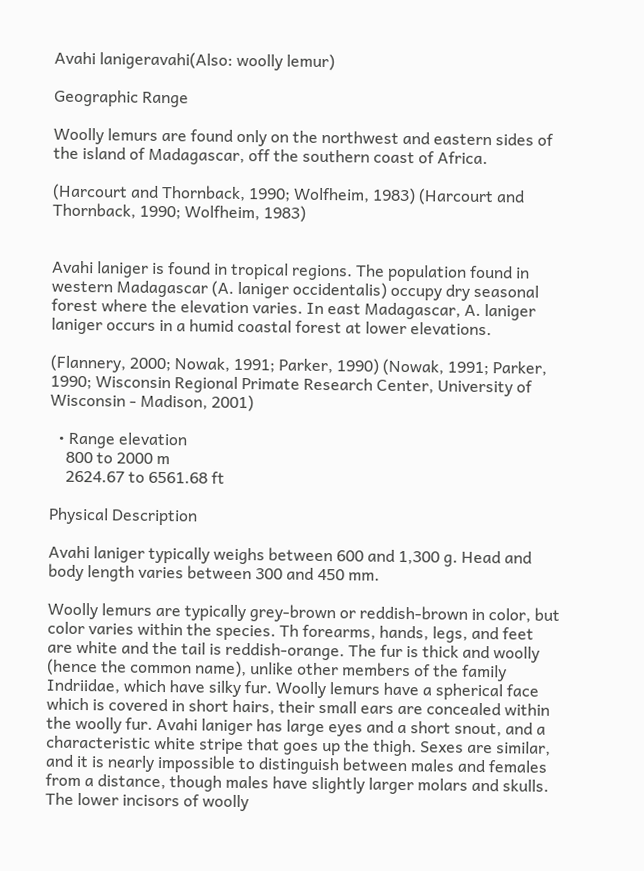Avahi lanigeravahi(Also: woolly lemur)

Geographic Range

Woolly lemurs are found only on the northwest and eastern sides of the island of Madagascar, off the southern coast of Africa.

(Harcourt and Thornback, 1990; Wolfheim, 1983) (Harcourt and Thornback, 1990; Wolfheim, 1983)


Avahi laniger is found in tropical regions. The population found in western Madagascar (A. laniger occidentalis) occupy dry seasonal forest where the elevation varies. In east Madagascar, A. laniger laniger occurs in a humid coastal forest at lower elevations.

(Flannery, 2000; Nowak, 1991; Parker, 1990) (Nowak, 1991; Parker, 1990; Wisconsin Regional Primate Research Center, University of Wisconsin - Madison, 2001)

  • Range elevation
    800 to 2000 m
    2624.67 to 6561.68 ft

Physical Description

Avahi laniger typically weighs between 600 and 1,300 g. Head and body length varies between 300 and 450 mm.

Woolly lemurs are typically grey-brown or reddish-brown in color, but color varies within the species. Th forearms, hands, legs, and feet are white and the tail is reddish-orange. The fur is thick and woolly (hence the common name), unlike other members of the family Indriidae, which have silky fur. Woolly lemurs have a spherical face which is covered in short hairs, their small ears are concealed within the woolly fur. Avahi laniger has large eyes and a short snout, and a characteristic white stripe that goes up the thigh. Sexes are similar, and it is nearly impossible to distinguish between males and females from a distance, though males have slightly larger molars and skulls. The lower incisors of woolly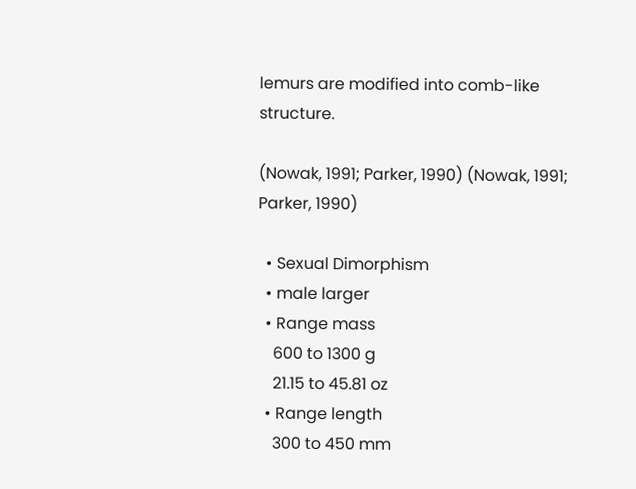lemurs are modified into comb-like structure.

(Nowak, 1991; Parker, 1990) (Nowak, 1991; Parker, 1990)

  • Sexual Dimorphism
  • male larger
  • Range mass
    600 to 1300 g
    21.15 to 45.81 oz
  • Range length
    300 to 450 mm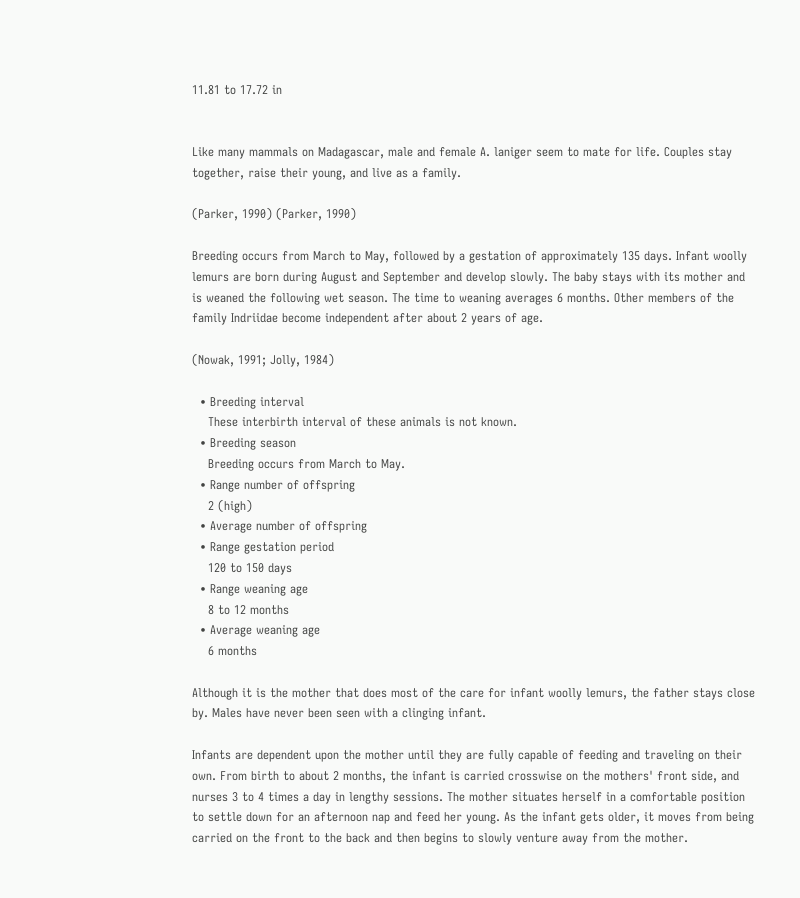11.81 to 17.72 in


Like many mammals on Madagascar, male and female A. laniger seem to mate for life. Couples stay together, raise their young, and live as a family.

(Parker, 1990) (Parker, 1990)

Breeding occurs from March to May, followed by a gestation of approximately 135 days. Infant woolly lemurs are born during August and September and develop slowly. The baby stays with its mother and is weaned the following wet season. The time to weaning averages 6 months. Other members of the family Indriidae become independent after about 2 years of age.

(Nowak, 1991; Jolly, 1984)

  • Breeding interval
    These interbirth interval of these animals is not known.
  • Breeding season
    Breeding occurs from March to May.
  • Range number of offspring
    2 (high)
  • Average number of offspring
  • Range gestation period
    120 to 150 days
  • Range weaning age
    8 to 12 months
  • Average weaning age
    6 months

Although it is the mother that does most of the care for infant woolly lemurs, the father stays close by. Males have never been seen with a clinging infant.

Infants are dependent upon the mother until they are fully capable of feeding and traveling on their own. From birth to about 2 months, the infant is carried crosswise on the mothers' front side, and nurses 3 to 4 times a day in lengthy sessions. The mother situates herself in a comfortable position to settle down for an afternoon nap and feed her young. As the infant gets older, it moves from being carried on the front to the back and then begins to slowly venture away from the mother.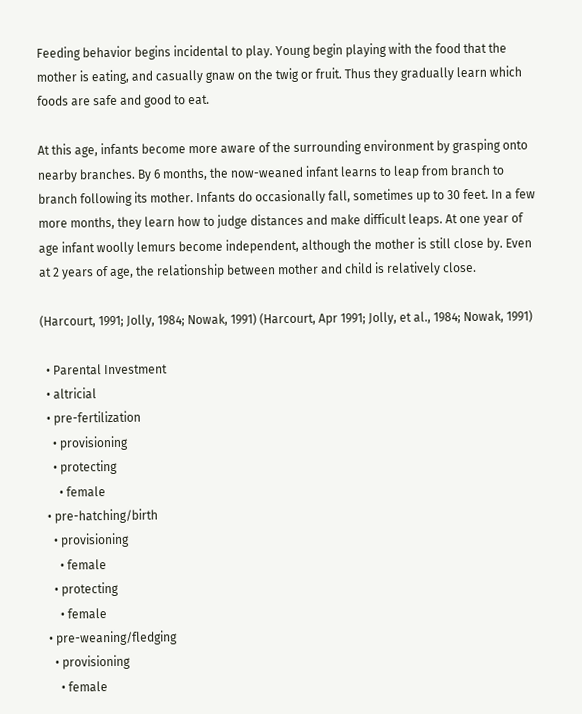Feeding behavior begins incidental to play. Young begin playing with the food that the mother is eating, and casually gnaw on the twig or fruit. Thus they gradually learn which foods are safe and good to eat.

At this age, infants become more aware of the surrounding environment by grasping onto nearby branches. By 6 months, the now-weaned infant learns to leap from branch to branch following its mother. Infants do occasionally fall, sometimes up to 30 feet. In a few more months, they learn how to judge distances and make difficult leaps. At one year of age infant woolly lemurs become independent, although the mother is still close by. Even at 2 years of age, the relationship between mother and child is relatively close.

(Harcourt, 1991; Jolly, 1984; Nowak, 1991) (Harcourt, Apr 1991; Jolly, et al., 1984; Nowak, 1991)

  • Parental Investment
  • altricial
  • pre-fertilization
    • provisioning
    • protecting
      • female
  • pre-hatching/birth
    • provisioning
      • female
    • protecting
      • female
  • pre-weaning/fledging
    • provisioning
      • female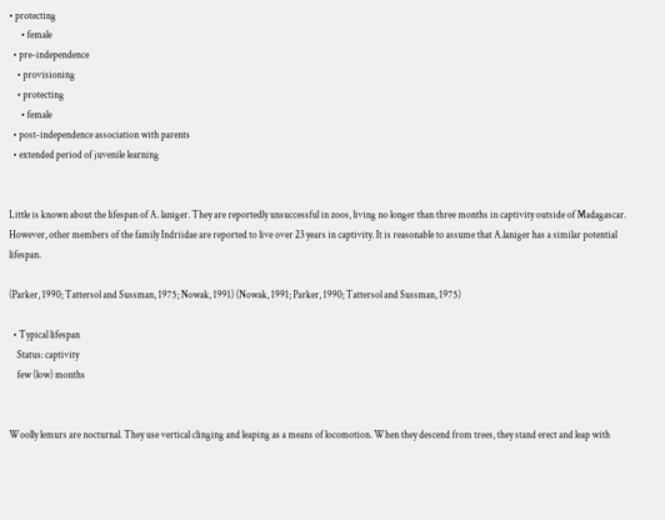• protecting
      • female
  • pre-independence
    • provisioning
    • protecting
      • female
  • post-independence association with parents
  • extended period of juvenile learning


Little is known about the lifespan of A. laniger. They are reportedly unsuccessful in zoos, living no longer than three months in captivity outside of Madagascar. However, other members of the family Indriidae are reported to live over 23 years in captivity. It is reasonable to assume that A.laniger has a similar potential lifespan.

(Parker, 1990; Tattersol and Sussman, 1975; Nowak, 1991) (Nowak, 1991; Parker, 1990; Tattersol and Sussman, 1975)

  • Typical lifespan
    Status: captivity
    few (low) months


Woolly lemurs are nocturnal. They use vertical clinging and leaping as a means of locomotion. When they descend from trees, they stand erect and leap with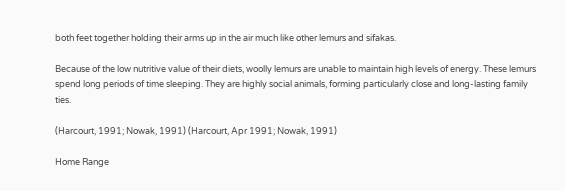both feet together holding their arms up in the air much like other lemurs and sifakas.

Because of the low nutritive value of their diets, woolly lemurs are unable to maintain high levels of energy. These lemurs spend long periods of time sleeping. They are highly social animals, forming particularly close and long-lasting family ties.

(Harcourt, 1991; Nowak, 1991) (Harcourt, Apr 1991; Nowak, 1991)

Home Range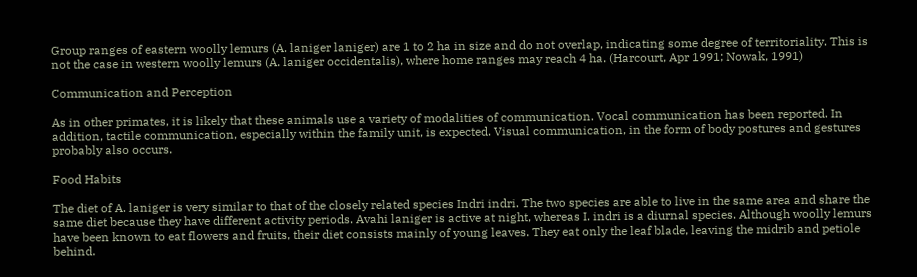Group ranges of eastern woolly lemurs (A. laniger laniger) are 1 to 2 ha in size and do not overlap, indicating some degree of territoriality. This is not the case in western woolly lemurs (A. laniger occidentalis), where home ranges may reach 4 ha. (Harcourt, Apr 1991; Nowak, 1991)

Communication and Perception

As in other primates, it is likely that these animals use a variety of modalities of communication. Vocal communication has been reported. In addition, tactile communication, especially within the family unit, is expected. Visual communication, in the form of body postures and gestures probably also occurs.

Food Habits

The diet of A. laniger is very similar to that of the closely related species Indri indri. The two species are able to live in the same area and share the same diet because they have different activity periods. Avahi laniger is active at night, whereas I. indri is a diurnal species. Although woolly lemurs have been known to eat flowers and fruits, their diet consists mainly of young leaves. They eat only the leaf blade, leaving the midrib and petiole behind.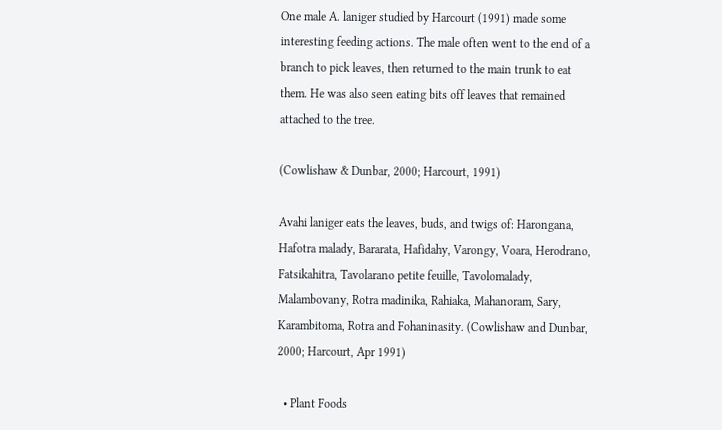One male A. laniger studied by Harcourt (1991) made some interesting feeding actions. The male often went to the end of a branch to pick leaves, then returned to the main trunk to eat them. He was also seen eating bits off leaves that remained attached to the tree.

(Cowlishaw & Dunbar, 2000; Harcourt, 1991)

Avahi laniger eats the leaves, buds, and twigs of: Harongana, Hafotra malady, Bararata, Hafidahy, Varongy, Voara, Herodrano, Fatsikahitra, Tavolarano petite feuille, Tavolomalady, Malambovany, Rotra madinika, Rahiaka, Mahanoram, Sary, Karambitoma, Rotra and Fohaninasity. (Cowlishaw and Dunbar, 2000; Harcourt, Apr 1991)

  • Plant Foods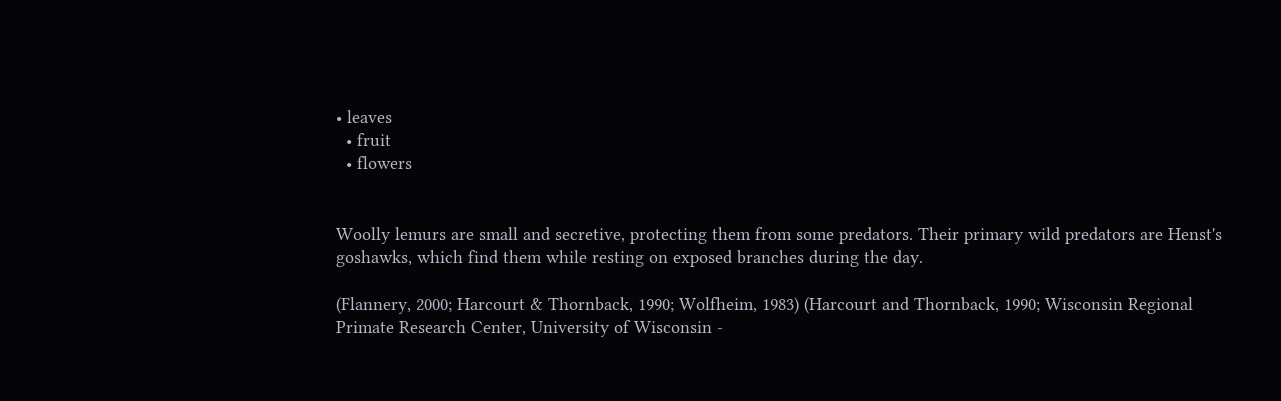• leaves
  • fruit
  • flowers


Woolly lemurs are small and secretive, protecting them from some predators. Their primary wild predators are Henst's goshawks, which find them while resting on exposed branches during the day.

(Flannery, 2000; Harcourt & Thornback, 1990; Wolfheim, 1983) (Harcourt and Thornback, 1990; Wisconsin Regional Primate Research Center, University of Wisconsin -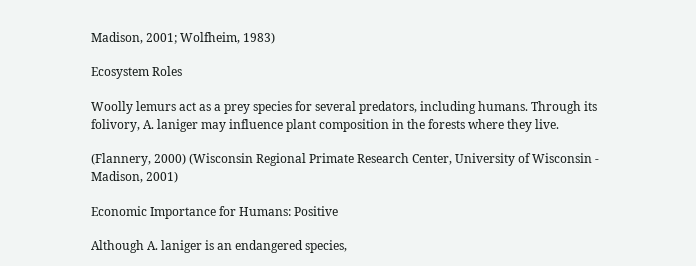Madison, 2001; Wolfheim, 1983)

Ecosystem Roles

Woolly lemurs act as a prey species for several predators, including humans. Through its folivory, A. laniger may influence plant composition in the forests where they live.

(Flannery, 2000) (Wisconsin Regional Primate Research Center, University of Wisconsin - Madison, 2001)

Economic Importance for Humans: Positive

Although A. laniger is an endangered species,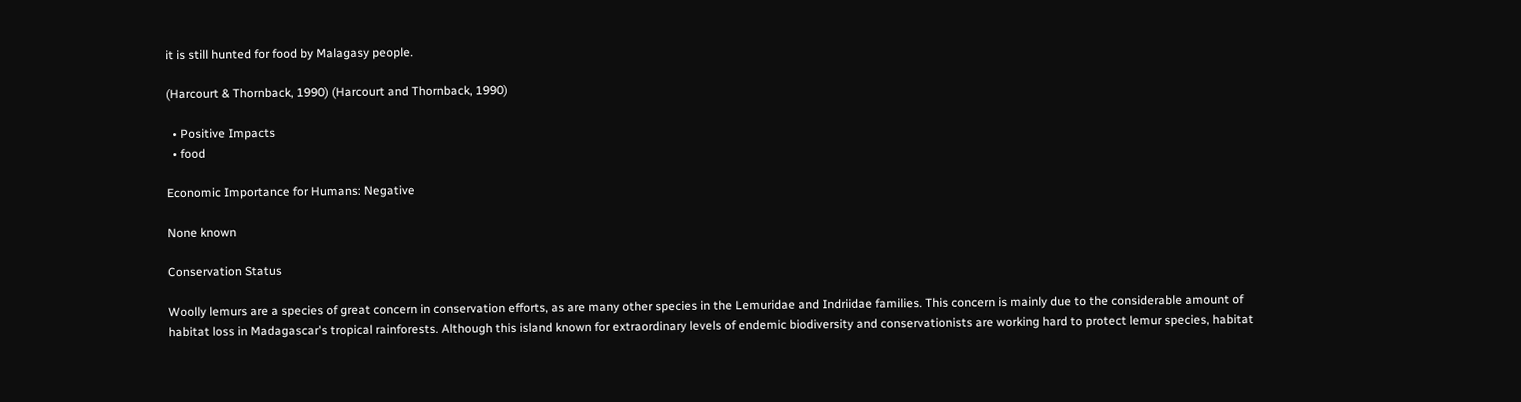it is still hunted for food by Malagasy people.

(Harcourt & Thornback, 1990) (Harcourt and Thornback, 1990)

  • Positive Impacts
  • food

Economic Importance for Humans: Negative

None known

Conservation Status

Woolly lemurs are a species of great concern in conservation efforts, as are many other species in the Lemuridae and Indriidae families. This concern is mainly due to the considerable amount of habitat loss in Madagascar's tropical rainforests. Although this island known for extraordinary levels of endemic biodiversity and conservationists are working hard to protect lemur species, habitat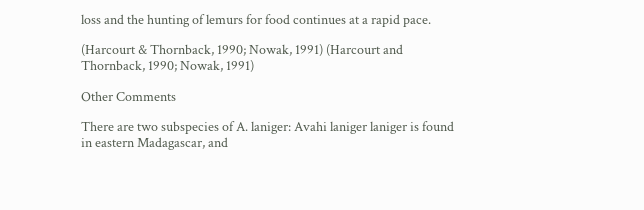loss and the hunting of lemurs for food continues at a rapid pace.

(Harcourt & Thornback, 1990; Nowak, 1991) (Harcourt and Thornback, 1990; Nowak, 1991)

Other Comments

There are two subspecies of A. laniger: Avahi laniger laniger is found in eastern Madagascar, and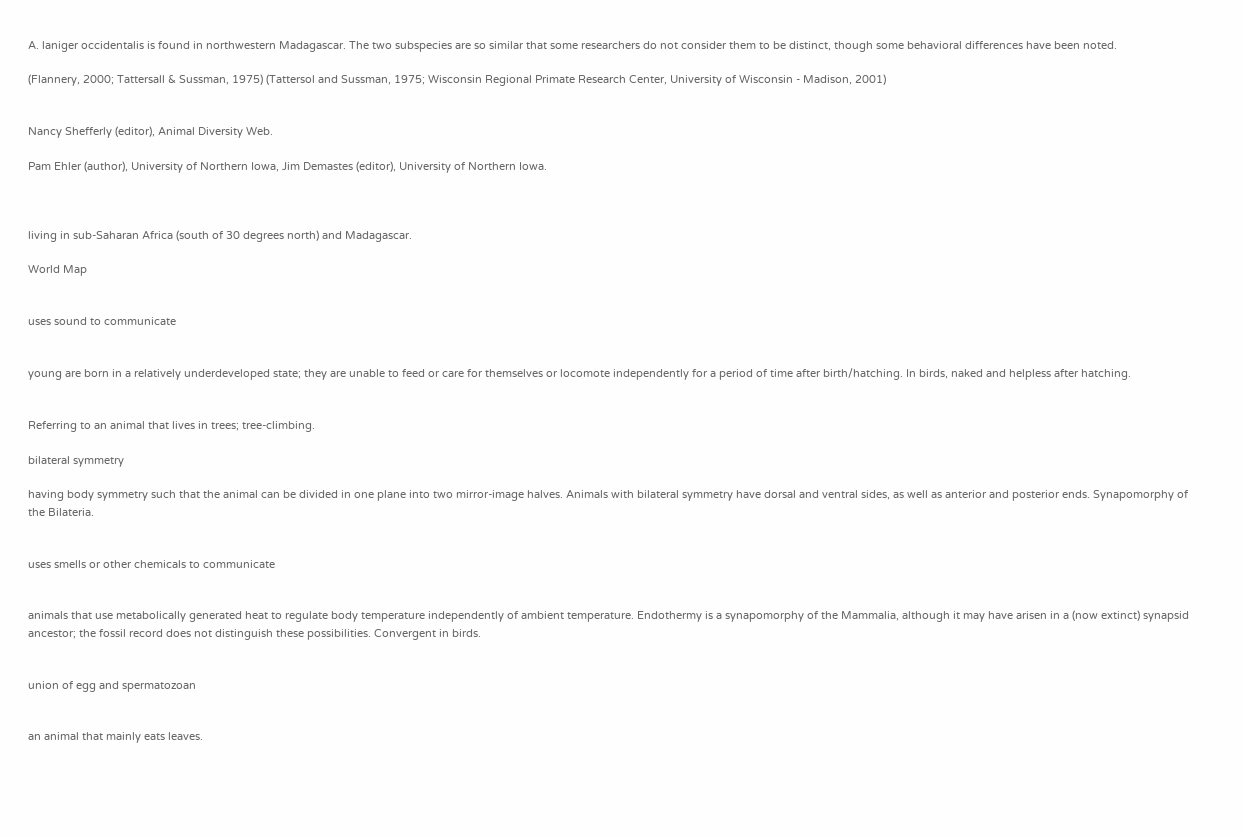A. laniger occidentalis is found in northwestern Madagascar. The two subspecies are so similar that some researchers do not consider them to be distinct, though some behavioral differences have been noted.

(Flannery, 2000; Tattersall & Sussman, 1975) (Tattersol and Sussman, 1975; Wisconsin Regional Primate Research Center, University of Wisconsin - Madison, 2001)


Nancy Shefferly (editor), Animal Diversity Web.

Pam Ehler (author), University of Northern Iowa, Jim Demastes (editor), University of Northern Iowa.



living in sub-Saharan Africa (south of 30 degrees north) and Madagascar.

World Map


uses sound to communicate


young are born in a relatively underdeveloped state; they are unable to feed or care for themselves or locomote independently for a period of time after birth/hatching. In birds, naked and helpless after hatching.


Referring to an animal that lives in trees; tree-climbing.

bilateral symmetry

having body symmetry such that the animal can be divided in one plane into two mirror-image halves. Animals with bilateral symmetry have dorsal and ventral sides, as well as anterior and posterior ends. Synapomorphy of the Bilateria.


uses smells or other chemicals to communicate


animals that use metabolically generated heat to regulate body temperature independently of ambient temperature. Endothermy is a synapomorphy of the Mammalia, although it may have arisen in a (now extinct) synapsid ancestor; the fossil record does not distinguish these possibilities. Convergent in birds.


union of egg and spermatozoan


an animal that mainly eats leaves.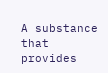A substance that provides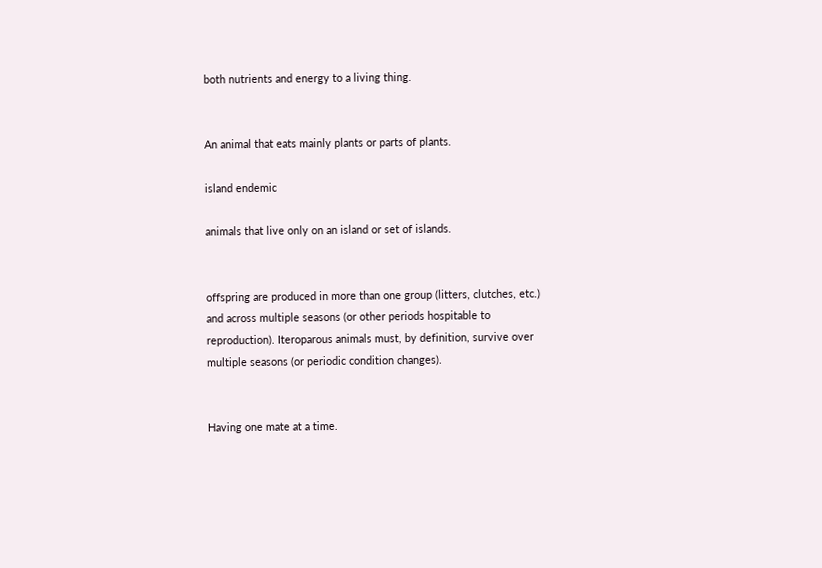both nutrients and energy to a living thing.


An animal that eats mainly plants or parts of plants.

island endemic

animals that live only on an island or set of islands.


offspring are produced in more than one group (litters, clutches, etc.) and across multiple seasons (or other periods hospitable to reproduction). Iteroparous animals must, by definition, survive over multiple seasons (or periodic condition changes).


Having one mate at a time.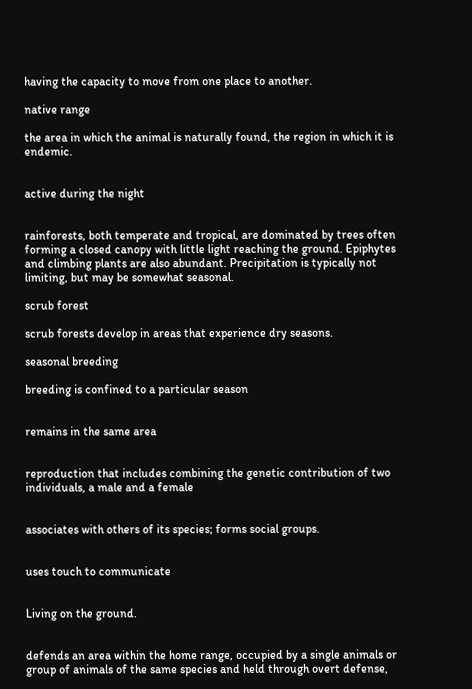having the capacity to move from one place to another.

native range

the area in which the animal is naturally found, the region in which it is endemic.


active during the night


rainforests, both temperate and tropical, are dominated by trees often forming a closed canopy with little light reaching the ground. Epiphytes and climbing plants are also abundant. Precipitation is typically not limiting, but may be somewhat seasonal.

scrub forest

scrub forests develop in areas that experience dry seasons.

seasonal breeding

breeding is confined to a particular season


remains in the same area


reproduction that includes combining the genetic contribution of two individuals, a male and a female


associates with others of its species; forms social groups.


uses touch to communicate


Living on the ground.


defends an area within the home range, occupied by a single animals or group of animals of the same species and held through overt defense,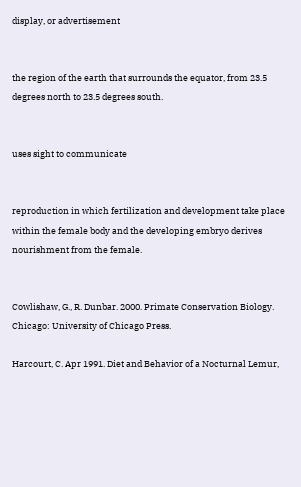display, or advertisement


the region of the earth that surrounds the equator, from 23.5 degrees north to 23.5 degrees south.


uses sight to communicate


reproduction in which fertilization and development take place within the female body and the developing embryo derives nourishment from the female.


Cowlishaw, G., R. Dunbar. 2000. Primate Conservation Biology. Chicago: University of Chicago Press.

Harcourt, C. Apr 1991. Diet and Behavior of a Nocturnal Lemur,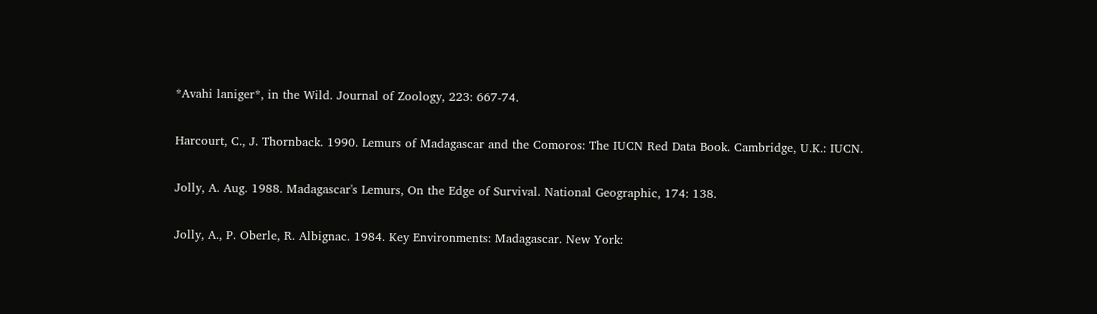*Avahi laniger*, in the Wild. Journal of Zoology, 223: 667-74.

Harcourt, C., J. Thornback. 1990. Lemurs of Madagascar and the Comoros: The IUCN Red Data Book. Cambridge, U.K.: IUCN.

Jolly, A. Aug. 1988. Madagascar's Lemurs, On the Edge of Survival. National Geographic, 174: 138.

Jolly, A., P. Oberle, R. Albignac. 1984. Key Environments: Madagascar. New York: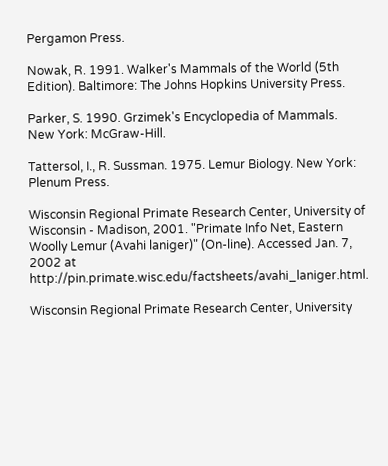Pergamon Press.

Nowak, R. 1991. Walker's Mammals of the World (5th Edition). Baltimore: The Johns Hopkins University Press.

Parker, S. 1990. Grzimek's Encyclopedia of Mammals. New York: McGraw-Hill.

Tattersol, I., R. Sussman. 1975. Lemur Biology. New York: Plenum Press.

Wisconsin Regional Primate Research Center, University of Wisconsin - Madison, 2001. "Primate Info Net, Eastern Woolly Lemur (Avahi laniger)" (On-line). Accessed Jan. 7, 2002 at http://pin.primate.wisc.edu/factsheets/avahi_laniger.html.

Wisconsin Regional Primate Research Center, University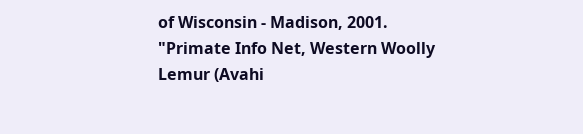of Wisconsin - Madison, 2001. "Primate Info Net, Western Woolly Lemur (Avahi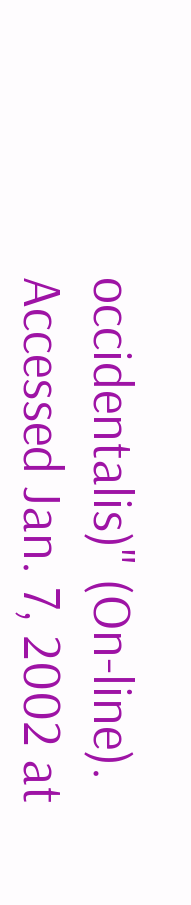occidentalis)" (On-line). Accessed Jan. 7, 2002 at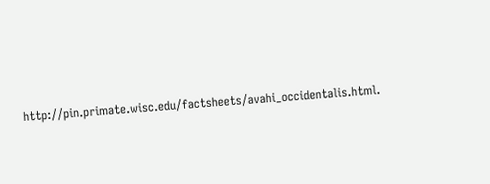http://pin.primate.wisc.edu/factsheets/avahi_occidentalis.html.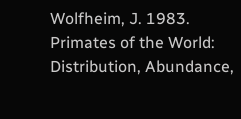Wolfheim, J. 1983. Primates of the World: Distribution, Abundance,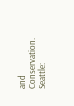and Conservation. Seattle: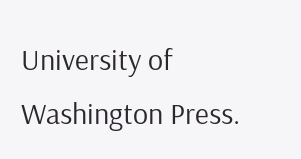University of Washington Press.